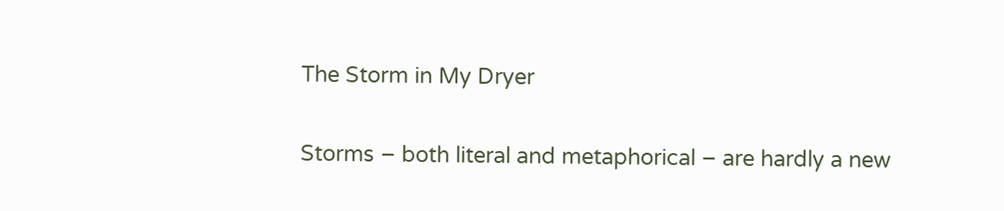The Storm in My Dryer

Storms – both literal and metaphorical – are hardly a new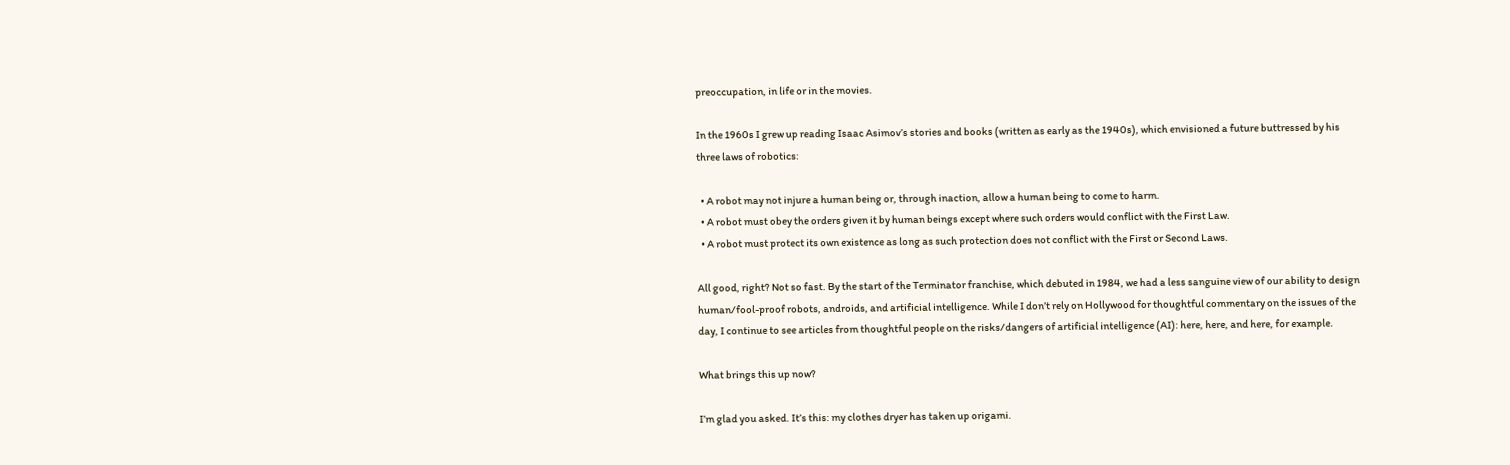preoccupation, in life or in the movies.

In the 1960s I grew up reading Isaac Asimov’s stories and books (written as early as the 1940s), which envisioned a future buttressed by his three laws of robotics:

  • A robot may not injure a human being or, through inaction, allow a human being to come to harm.
  • A robot must obey the orders given it by human beings except where such orders would conflict with the First Law.
  • A robot must protect its own existence as long as such protection does not conflict with the First or Second Laws.

All good, right? Not so fast. By the start of the Terminator franchise, which debuted in 1984, we had a less sanguine view of our ability to design human/fool-proof robots, androids, and artificial intelligence. While I don’t rely on Hollywood for thoughtful commentary on the issues of the day, I continue to see articles from thoughtful people on the risks/dangers of artificial intelligence (AI): here, here, and here, for example.

What brings this up now?

I’m glad you asked. It’s this: my clothes dryer has taken up origami.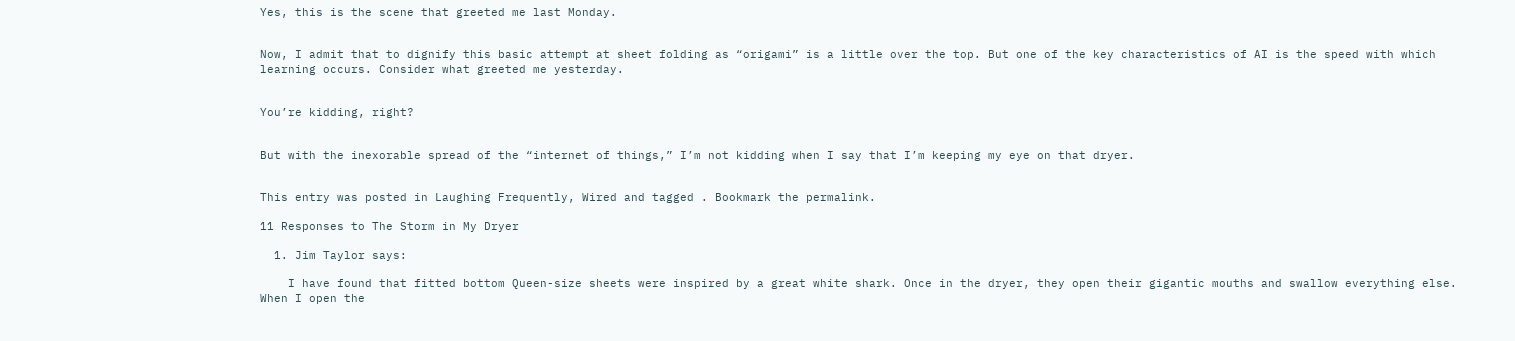Yes, this is the scene that greeted me last Monday.


Now, I admit that to dignify this basic attempt at sheet folding as “origami” is a little over the top. But one of the key characteristics of AI is the speed with which learning occurs. Consider what greeted me yesterday.


You’re kidding, right?


But with the inexorable spread of the “internet of things,” I’m not kidding when I say that I’m keeping my eye on that dryer.


This entry was posted in Laughing Frequently, Wired and tagged . Bookmark the permalink.

11 Responses to The Storm in My Dryer

  1. Jim Taylor says:

    I have found that fitted bottom Queen-size sheets were inspired by a great white shark. Once in the dryer, they open their gigantic mouths and swallow everything else. When I open the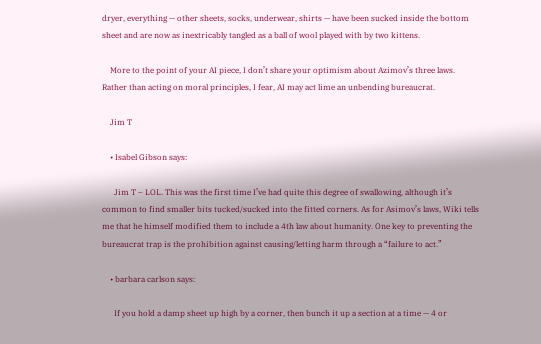dryer, everything — other sheets, socks, underwear, shirts — have been sucked inside the bottom sheet and are now as inextricably tangled as a ball of wool played with by two kittens.

    More to the point of your AI piece, I don’t share your optimism about Azimov’s three laws. Rather than acting on moral principles, I fear, AI may act lime an unbending bureaucrat.

    Jim T

    • Isabel Gibson says:

      Jim T – LOL. This was the first time I’ve had quite this degree of swallowing, although it’s common to find smaller bits tucked/sucked into the fitted corners. As for Asimov’s laws, Wiki tells me that he himself modified them to include a 4th law about humanity. One key to preventing the bureaucrat trap is the prohibition against causing/letting harm through a “failure to act.”

    • barbara carlson says:

      If you hold a damp sheet up high by a corner, then bunch it up a section at a time — 4 or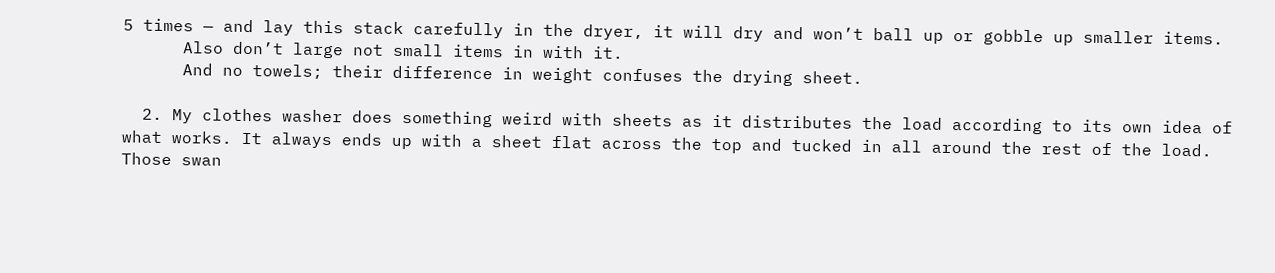5 times — and lay this stack carefully in the dryer, it will dry and won’t ball up or gobble up smaller items.
      Also don’t large not small items in with it.
      And no towels; their difference in weight confuses the drying sheet.

  2. My clothes washer does something weird with sheets as it distributes the load according to its own idea of what works. It always ends up with a sheet flat across the top and tucked in all around the rest of the load. Those swan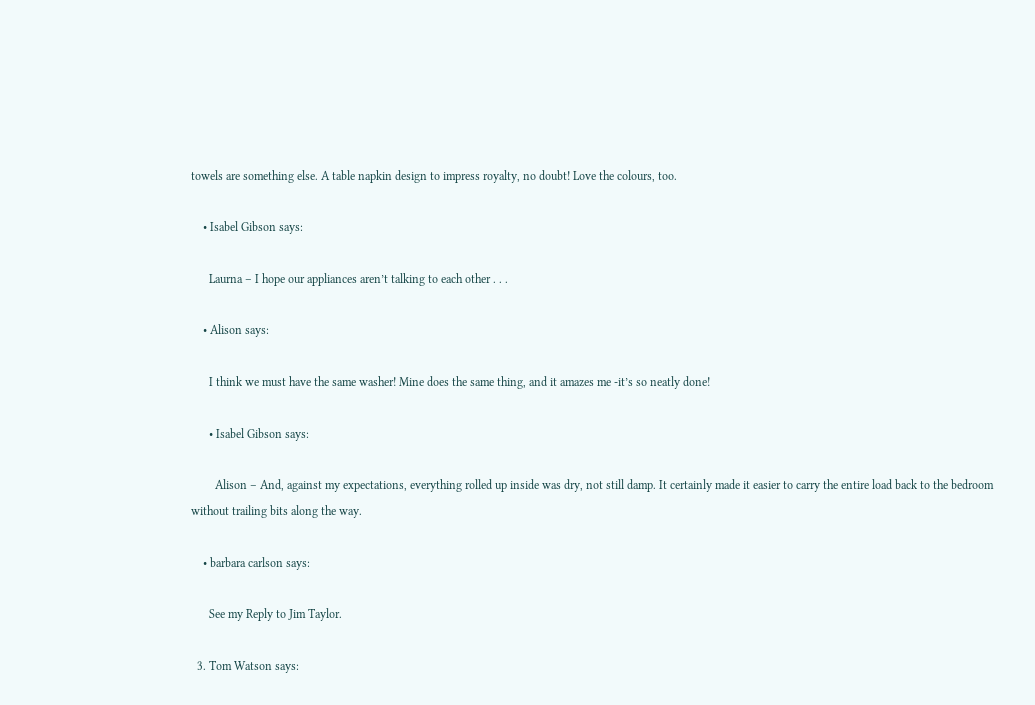towels are something else. A table napkin design to impress royalty, no doubt! Love the colours, too.

    • Isabel Gibson says:

      Laurna – I hope our appliances aren’t talking to each other . . .

    • Alison says:

      I think we must have the same washer! Mine does the same thing, and it amazes me -it’s so neatly done!

      • Isabel Gibson says:

        Alison – And, against my expectations, everything rolled up inside was dry, not still damp. It certainly made it easier to carry the entire load back to the bedroom without trailing bits along the way.

    • barbara carlson says:

      See my Reply to Jim Taylor.

  3. Tom Watson says: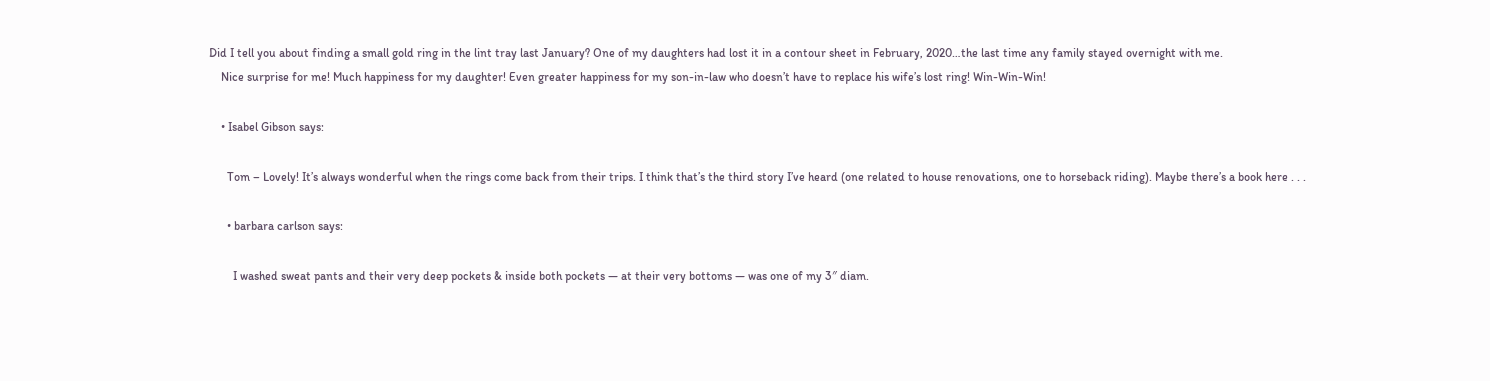Did I tell you about finding a small gold ring in the lint tray last January? One of my daughters had lost it in a contour sheet in February, 2020…the last time any family stayed overnight with me.
    Nice surprise for me! Much happiness for my daughter! Even greater happiness for my son-in-law who doesn’t have to replace his wife’s lost ring! Win-Win-Win!

    • Isabel Gibson says:

      Tom – Lovely! It’s always wonderful when the rings come back from their trips. I think that’s the third story I’ve heard (one related to house renovations, one to horseback riding). Maybe there’s a book here . . .

      • barbara carlson says:

        I washed sweat pants and their very deep pockets & inside both pockets — at their very bottoms — was one of my 3″ diam.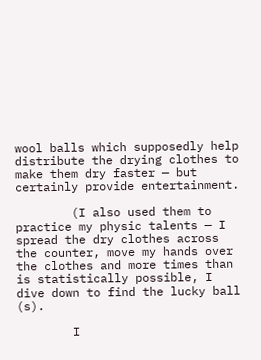wool balls which supposedly help distribute the drying clothes to make them dry faster — but certainly provide entertainment.

        (I also used them to practice my physic talents — I spread the dry clothes across the counter, move my hands over the clothes and more times than is statistically possible, I dive down to find the lucky ball (s).

        I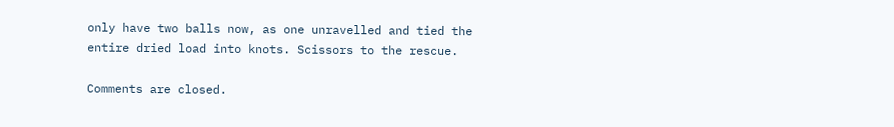only have two balls now, as one unravelled and tied the entire dried load into knots. Scissors to the rescue.

Comments are closed.